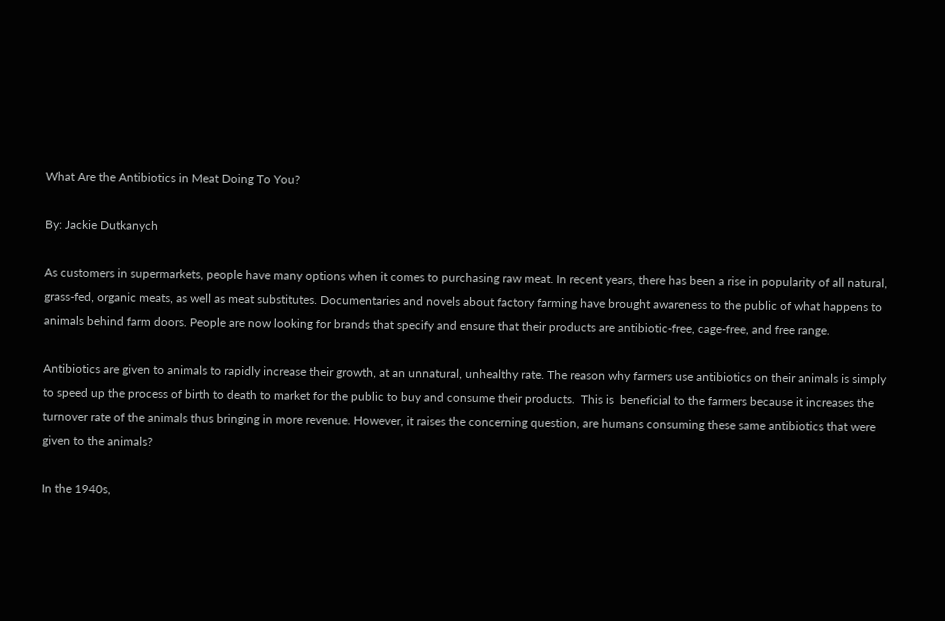What Are the Antibiotics in Meat Doing To You?

By: Jackie Dutkanych

As customers in supermarkets, people have many options when it comes to purchasing raw meat. In recent years, there has been a rise in popularity of all natural, grass-fed, organic meats, as well as meat substitutes. Documentaries and novels about factory farming have brought awareness to the public of what happens to animals behind farm doors. People are now looking for brands that specify and ensure that their products are antibiotic-free, cage-free, and free range.

Antibiotics are given to animals to rapidly increase their growth, at an unnatural, unhealthy rate. The reason why farmers use antibiotics on their animals is simply to speed up the process of birth to death to market for the public to buy and consume their products.  This is  beneficial to the farmers because it increases the turnover rate of the animals thus bringing in more revenue. However, it raises the concerning question, are humans consuming these same antibiotics that were given to the animals?

In the 1940s,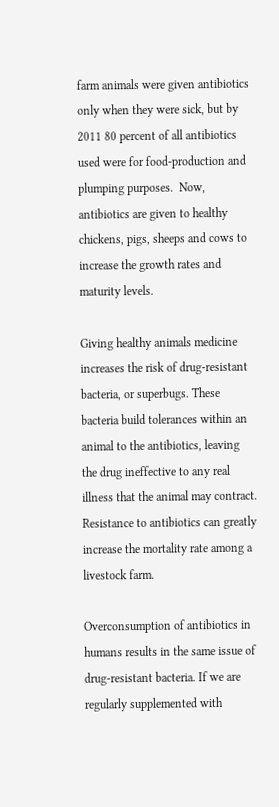farm animals were given antibiotics only when they were sick, but by 2011 80 percent of all antibiotics used were for food-production and plumping purposes.  Now, antibiotics are given to healthy chickens, pigs, sheeps and cows to increase the growth rates and maturity levels.

Giving healthy animals medicine increases the risk of drug-resistant bacteria, or superbugs. These bacteria build tolerances within an animal to the antibiotics, leaving the drug ineffective to any real illness that the animal may contract. Resistance to antibiotics can greatly increase the mortality rate among a livestock farm.

Overconsumption of antibiotics in humans results in the same issue of drug-resistant bacteria. If we are regularly supplemented with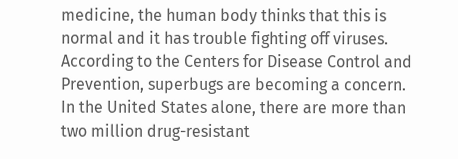medicine, the human body thinks that this is normal and it has trouble fighting off viruses. According to the Centers for Disease Control and Prevention, superbugs are becoming a concern. In the United States alone, there are more than two million drug-resistant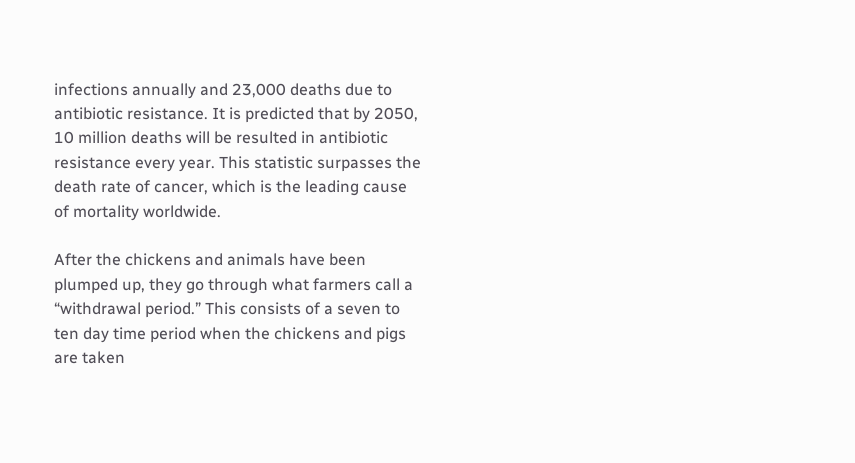infections annually and 23,000 deaths due to antibiotic resistance. It is predicted that by 2050, 10 million deaths will be resulted in antibiotic resistance every year. This statistic surpasses the death rate of cancer, which is the leading cause of mortality worldwide.

After the chickens and animals have been plumped up, they go through what farmers call a “withdrawal period.” This consists of a seven to ten day time period when the chickens and pigs are taken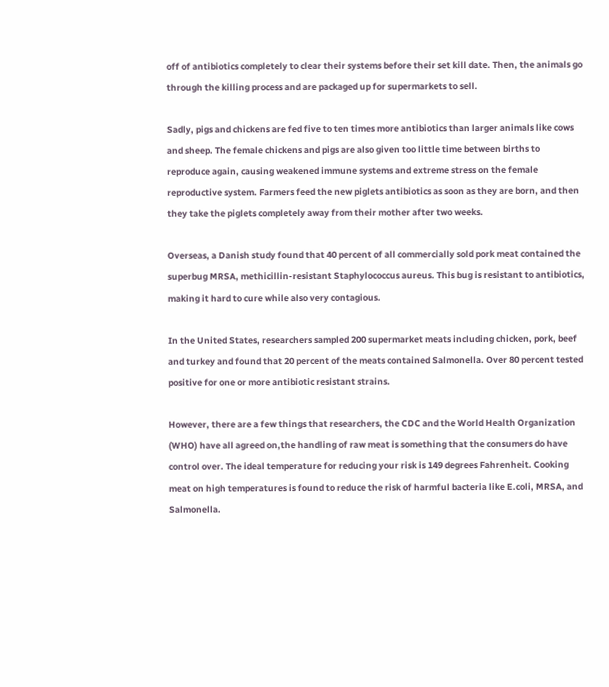off of antibiotics completely to clear their systems before their set kill date. Then, the animals go through the killing process and are packaged up for supermarkets to sell.

Sadly, pigs and chickens are fed five to ten times more antibiotics than larger animals like cows and sheep. The female chickens and pigs are also given too little time between births to reproduce again, causing weakened immune systems and extreme stress on the female reproductive system. Farmers feed the new piglets antibiotics as soon as they are born, and then they take the piglets completely away from their mother after two weeks.

Overseas, a Danish study found that 40 percent of all commercially sold pork meat contained the superbug MRSA, methicillin-resistant Staphylococcus aureus. This bug is resistant to antibiotics, making it hard to cure while also very contagious.

In the United States, researchers sampled 200 supermarket meats including chicken, pork, beef and turkey and found that 20 percent of the meats contained Salmonella. Over 80 percent tested positive for one or more antibiotic resistant strains.

However, there are a few things that researchers, the CDC and the World Health Organization (WHO) have all agreed on,the handling of raw meat is something that the consumers do have control over. The ideal temperature for reducing your risk is 149 degrees Fahrenheit. Cooking meat on high temperatures is found to reduce the risk of harmful bacteria like E.coli, MRSA, and Salmonella.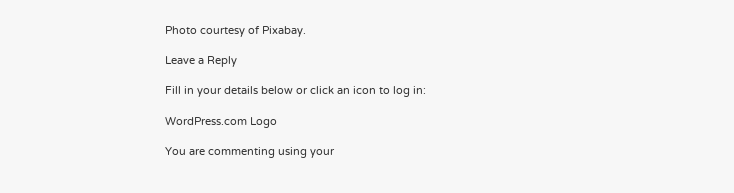Photo courtesy of Pixabay.

Leave a Reply

Fill in your details below or click an icon to log in:

WordPress.com Logo

You are commenting using your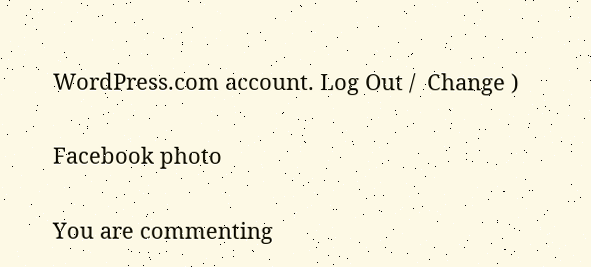WordPress.com account. Log Out /  Change )

Facebook photo

You are commenting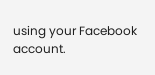using your Facebook account.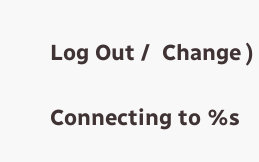Log Out /  Change )

Connecting to %s